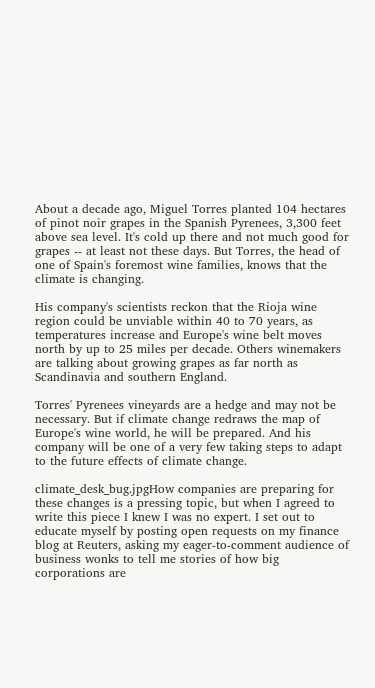About a decade ago, Miguel Torres planted 104 hectares of pinot noir grapes in the Spanish Pyrenees, 3,300 feet above sea level. It's cold up there and not much good for grapes -- at least not these days. But Torres, the head of one of Spain's foremost wine families, knows that the climate is changing.

His company's scientists reckon that the Rioja wine region could be unviable within 40 to 70 years, as temperatures increase and Europe's wine belt moves north by up to 25 miles per decade. Others winemakers are talking about growing grapes as far north as Scandinavia and southern England.

Torres' Pyrenees vineyards are a hedge and may not be necessary. But if climate change redraws the map of Europe's wine world, he will be prepared. And his company will be one of a very few taking steps to adapt to the future effects of climate change.

climate_desk_bug.jpgHow companies are preparing for these changes is a pressing topic, but when I agreed to write this piece I knew I was no expert. I set out to educate myself by posting open requests on my finance blog at Reuters, asking my eager-to-comment audience of business wonks to tell me stories of how big corporations are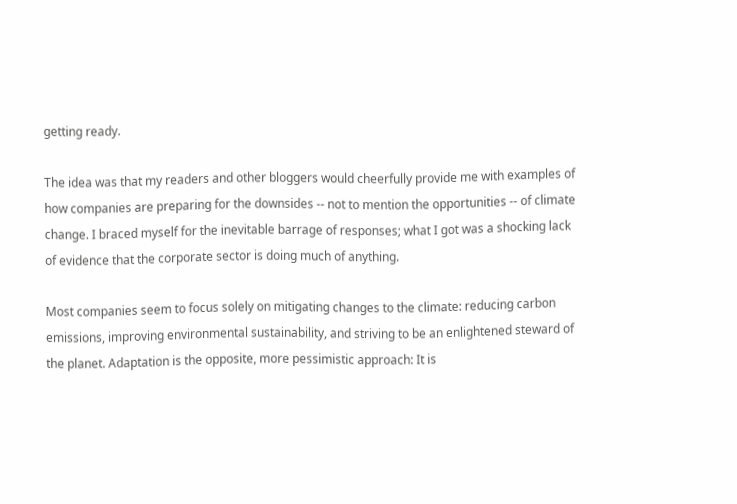getting ready.

The idea was that my readers and other bloggers would cheerfully provide me with examples of how companies are preparing for the downsides -- not to mention the opportunities -- of climate change. I braced myself for the inevitable barrage of responses; what I got was a shocking lack of evidence that the corporate sector is doing much of anything.

Most companies seem to focus solely on mitigating changes to the climate: reducing carbon emissions, improving environmental sustainability, and striving to be an enlightened steward of the planet. Adaptation is the opposite, more pessimistic approach: It is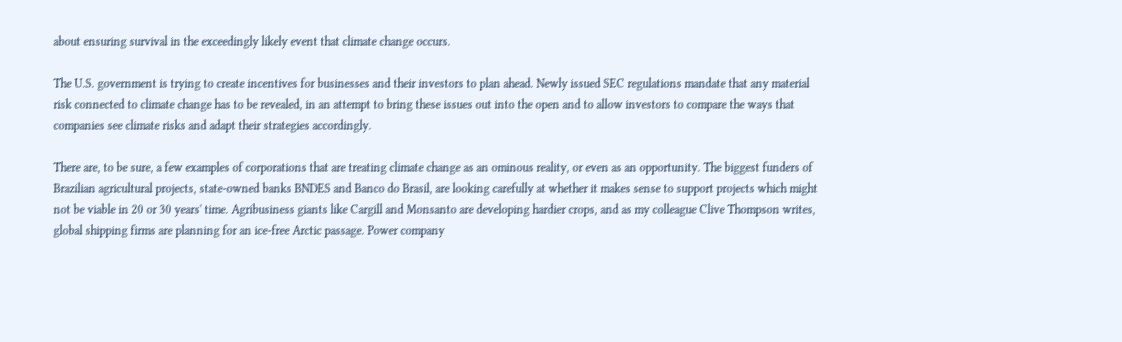about ensuring survival in the exceedingly likely event that climate change occurs.

The U.S. government is trying to create incentives for businesses and their investors to plan ahead. Newly issued SEC regulations mandate that any material risk connected to climate change has to be revealed, in an attempt to bring these issues out into the open and to allow investors to compare the ways that companies see climate risks and adapt their strategies accordingly.

There are, to be sure, a few examples of corporations that are treating climate change as an ominous reality, or even as an opportunity. The biggest funders of Brazilian agricultural projects, state-owned banks BNDES and Banco do Brasil, are looking carefully at whether it makes sense to support projects which might not be viable in 20 or 30 years' time. Agribusiness giants like Cargill and Monsanto are developing hardier crops, and as my colleague Clive Thompson writes, global shipping firms are planning for an ice-free Arctic passage. Power company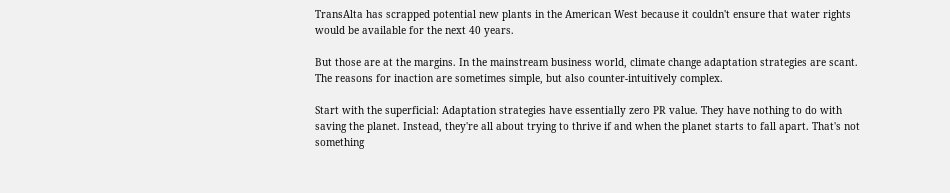TransAlta has scrapped potential new plants in the American West because it couldn't ensure that water rights would be available for the next 40 years.

But those are at the margins. In the mainstream business world, climate change adaptation strategies are scant. The reasons for inaction are sometimes simple, but also counter-intuitively complex.

Start with the superficial: Adaptation strategies have essentially zero PR value. They have nothing to do with saving the planet. Instead, they're all about trying to thrive if and when the planet starts to fall apart. That's not something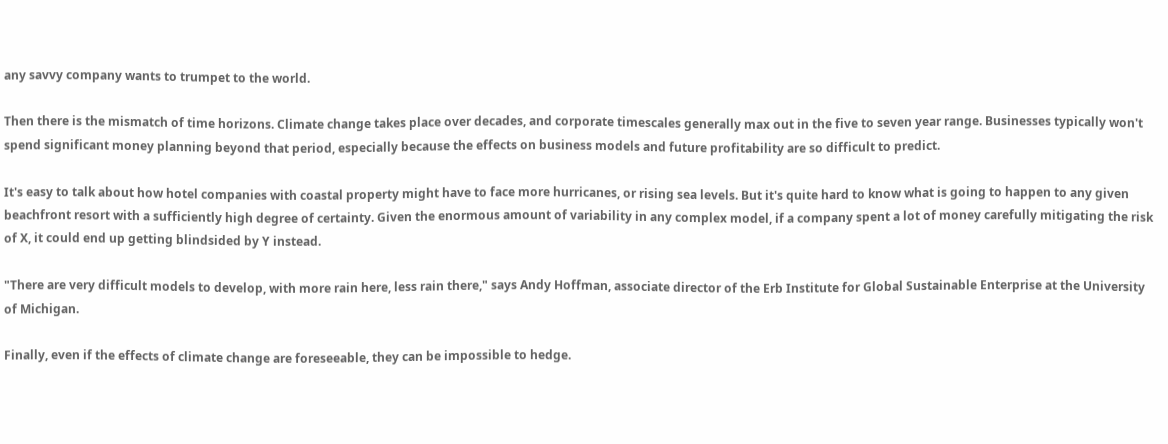any savvy company wants to trumpet to the world.

Then there is the mismatch of time horizons. Climate change takes place over decades, and corporate timescales generally max out in the five to seven year range. Businesses typically won't spend significant money planning beyond that period, especially because the effects on business models and future profitability are so difficult to predict.

It's easy to talk about how hotel companies with coastal property might have to face more hurricanes, or rising sea levels. But it's quite hard to know what is going to happen to any given beachfront resort with a sufficiently high degree of certainty. Given the enormous amount of variability in any complex model, if a company spent a lot of money carefully mitigating the risk of X, it could end up getting blindsided by Y instead.

"There are very difficult models to develop, with more rain here, less rain there," says Andy Hoffman, associate director of the Erb Institute for Global Sustainable Enterprise at the University of Michigan.

Finally, even if the effects of climate change are foreseeable, they can be impossible to hedge.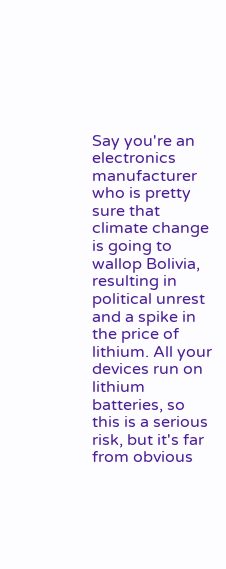Say you're an electronics manufacturer who is pretty sure that climate change is going to wallop Bolivia, resulting in political unrest and a spike in the price of lithium. All your devices run on lithium batteries, so this is a serious risk, but it's far from obvious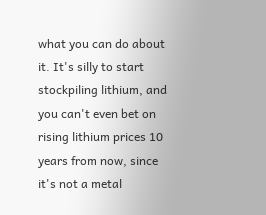what you can do about it. It's silly to start stockpiling lithium, and you can't even bet on rising lithium prices 10 years from now, since it's not a metal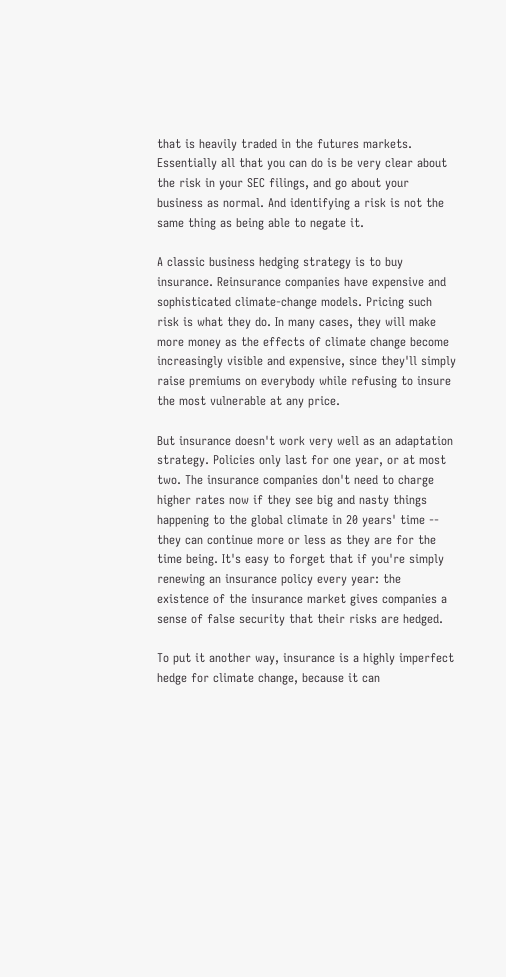that is heavily traded in the futures markets. Essentially all that you can do is be very clear about the risk in your SEC filings, and go about your business as normal. And identifying a risk is not the same thing as being able to negate it.

A classic business hedging strategy is to buy insurance. Reinsurance companies have expensive and sophisticated climate-change models. Pricing such risk is what they do. In many cases, they will make more money as the effects of climate change become increasingly visible and expensive, since they'll simply raise premiums on everybody while refusing to insure the most vulnerable at any price.

But insurance doesn't work very well as an adaptation strategy. Policies only last for one year, or at most two. The insurance companies don't need to charge higher rates now if they see big and nasty things happening to the global climate in 20 years' time -- they can continue more or less as they are for the time being. It's easy to forget that if you're simply renewing an insurance policy every year: the existence of the insurance market gives companies a sense of false security that their risks are hedged.

To put it another way, insurance is a highly imperfect hedge for climate change, because it can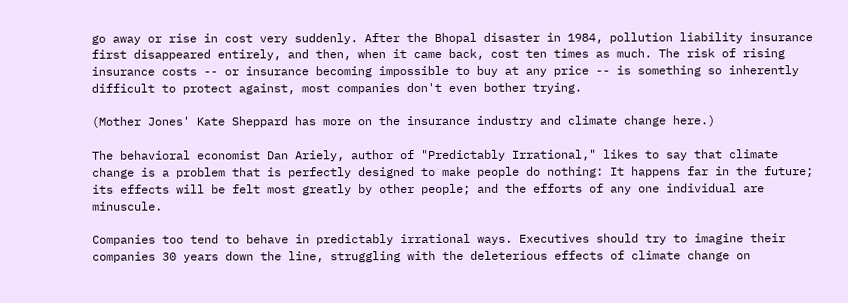go away or rise in cost very suddenly. After the Bhopal disaster in 1984, pollution liability insurance first disappeared entirely, and then, when it came back, cost ten times as much. The risk of rising insurance costs -- or insurance becoming impossible to buy at any price -- is something so inherently difficult to protect against, most companies don't even bother trying.

(Mother Jones' Kate Sheppard has more on the insurance industry and climate change here.)

The behavioral economist Dan Ariely, author of "Predictably Irrational," likes to say that climate change is a problem that is perfectly designed to make people do nothing: It happens far in the future; its effects will be felt most greatly by other people; and the efforts of any one individual are minuscule.

Companies too tend to behave in predictably irrational ways. Executives should try to imagine their companies 30 years down the line, struggling with the deleterious effects of climate change on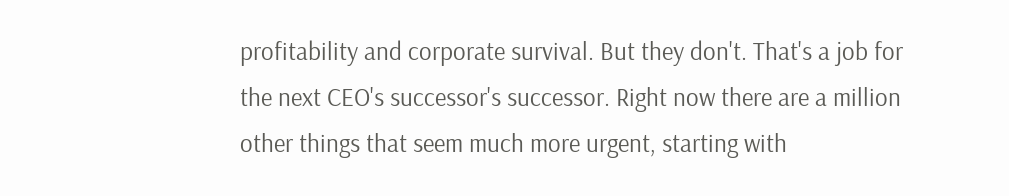profitability and corporate survival. But they don't. That's a job for the next CEO's successor's successor. Right now there are a million other things that seem much more urgent, starting with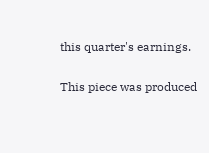this quarter's earnings.

This piece was produced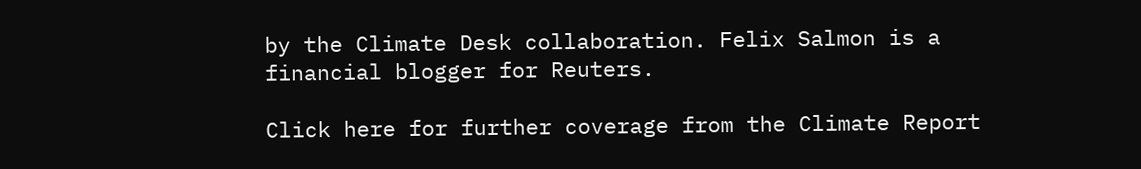by the Climate Desk collaboration. Felix Salmon is a financial blogger for Reuters.

Click here for further coverage from the Climate Report